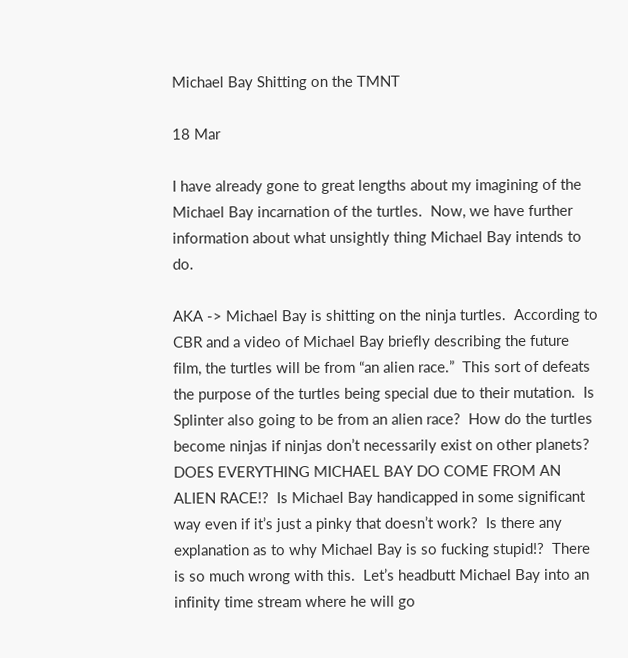Michael Bay Shitting on the TMNT

18 Mar

I have already gone to great lengths about my imagining of the Michael Bay incarnation of the turtles.  Now, we have further information about what unsightly thing Michael Bay intends to do.

AKA -> Michael Bay is shitting on the ninja turtles.  According to CBR and a video of Michael Bay briefly describing the future film, the turtles will be from “an alien race.”  This sort of defeats the purpose of the turtles being special due to their mutation.  Is Splinter also going to be from an alien race?  How do the turtles become ninjas if ninjas don’t necessarily exist on other planets?  DOES EVERYTHING MICHAEL BAY DO COME FROM AN ALIEN RACE!?  Is Michael Bay handicapped in some significant way even if it’s just a pinky that doesn’t work?  Is there any explanation as to why Michael Bay is so fucking stupid!?  There is so much wrong with this.  Let’s headbutt Michael Bay into an infinity time stream where he will go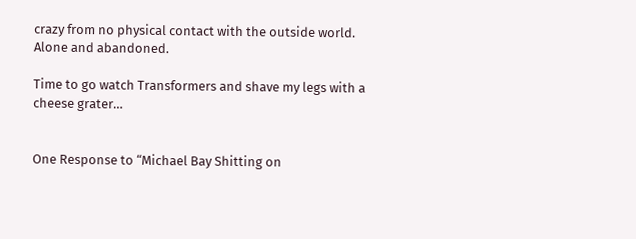crazy from no physical contact with the outside world.  Alone and abandoned.

Time to go watch Transformers and shave my legs with a cheese grater…


One Response to “Michael Bay Shitting on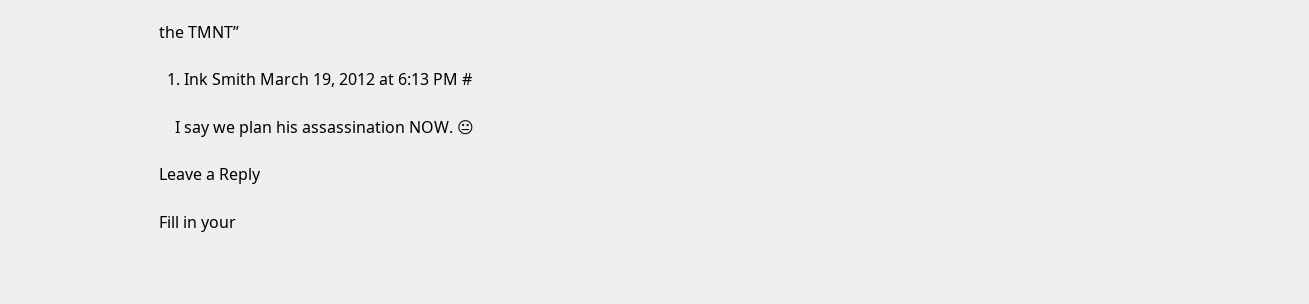the TMNT”

  1. Ink Smith March 19, 2012 at 6:13 PM #

    I say we plan his assassination NOW. 😐

Leave a Reply

Fill in your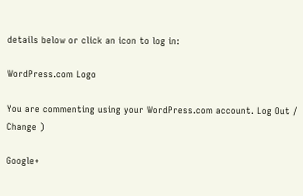details below or click an icon to log in:

WordPress.com Logo

You are commenting using your WordPress.com account. Log Out /  Change )

Google+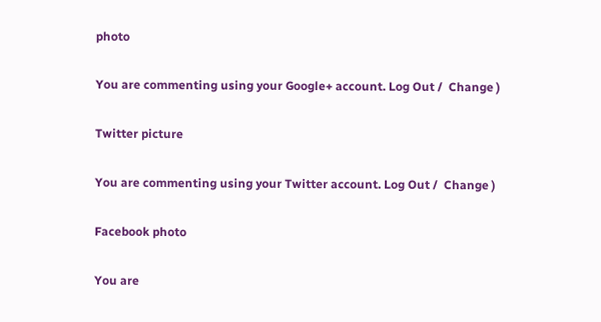photo

You are commenting using your Google+ account. Log Out /  Change )

Twitter picture

You are commenting using your Twitter account. Log Out /  Change )

Facebook photo

You are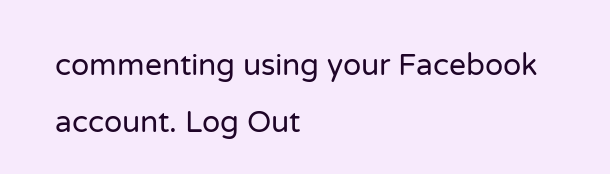commenting using your Facebook account. Log Out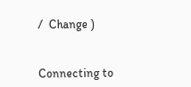/  Change )


Connecting to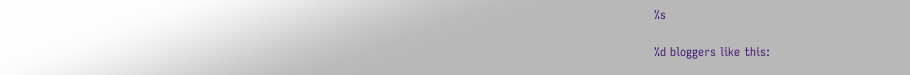%s

%d bloggers like this: